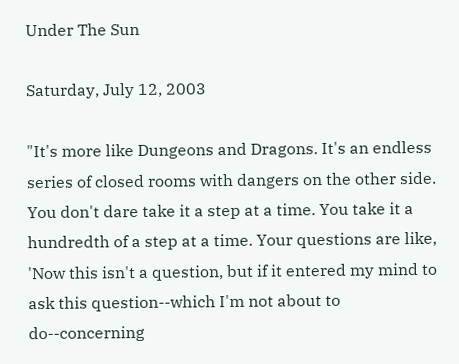Under The Sun

Saturday, July 12, 2003

"It's more like Dungeons and Dragons. It's an endless series of closed rooms with dangers on the other side. You don't dare take it a step at a time. You take it a hundredth of a step at a time. Your questions are like, 'Now this isn't a question, but if it entered my mind to ask this question--which I'm not about to do--concerning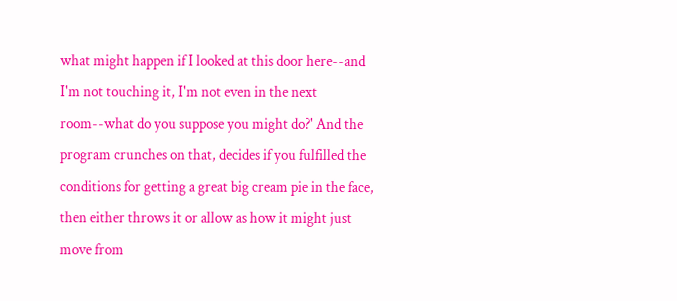what might happen if I looked at this door here--and I'm not touching it, I'm not even in the next room--what do you suppose you might do?' And the program crunches on that, decides if you fulfilled the conditions for getting a great big cream pie in the face, then either throws it or allow as how it might just move from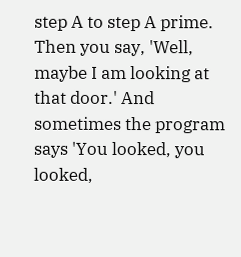step A to step A prime. Then you say, 'Well, maybe I am looking at that door.' And sometimes the program says 'You looked, you looked,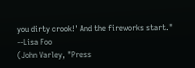you dirty crook!' And the fireworks start."
--Lisa Foo
(John Varley, "Press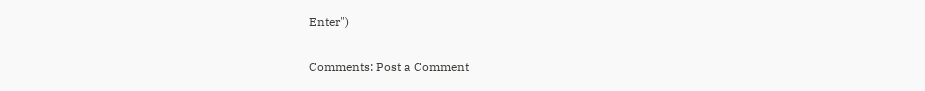Enter")

Comments: Post a Comment